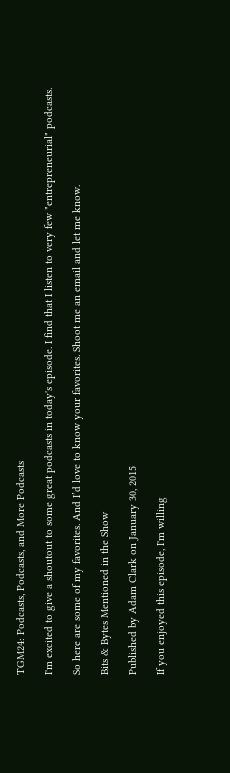TGM24: Podcasts, Podcasts, and More Podcasts

I'm excited to give a shoutout to some great podcasts in today's episode. I find that I listen to very few "entrepreneurial" podcasts.

So here are some of my favorites. And I’d love to know your favorites. Shoot me an email and let me know.

Bits & Bytes Mentioned in the Show

Published by Adam Clark on January 30, 2015

If you enjoyed this episode, I'm willing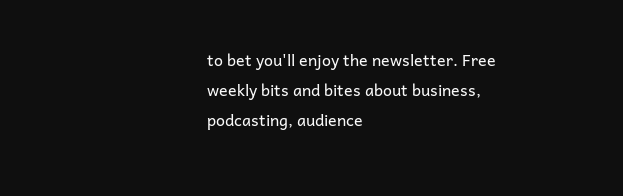to bet you'll enjoy the newsletter. Free weekly bits and bites about business, podcasting, audience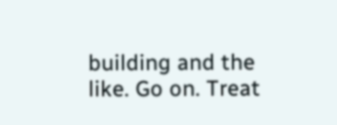building and the like. Go on. Treat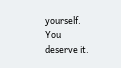yourself. You deserve it.